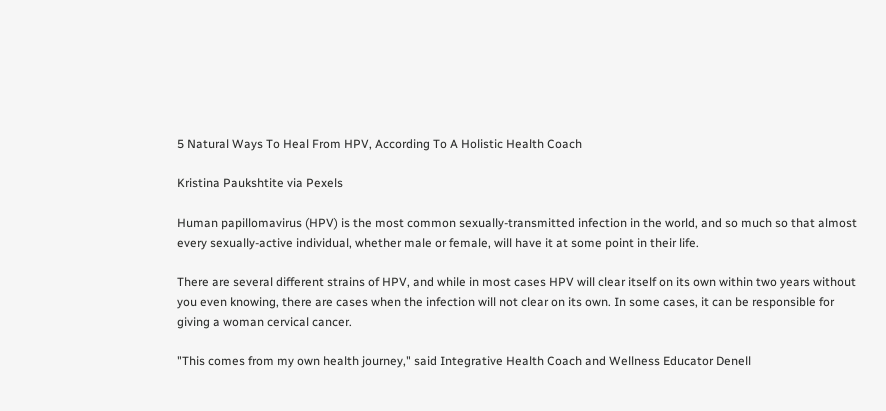5 Natural Ways To Heal From HPV, According To A Holistic Health Coach

Kristina Paukshtite via Pexels

Human papillomavirus (HPV) is the most common sexually-transmitted infection in the world, and so much so that almost every sexually-active individual, whether male or female, will have it at some point in their life.

There are several different strains of HPV, and while in most cases HPV will clear itself on its own within two years without you even knowing, there are cases when the infection will not clear on its own. In some cases, it can be responsible for giving a woman cervical cancer.

"This comes from my own health journey," said Integrative Health Coach and Wellness Educator Denell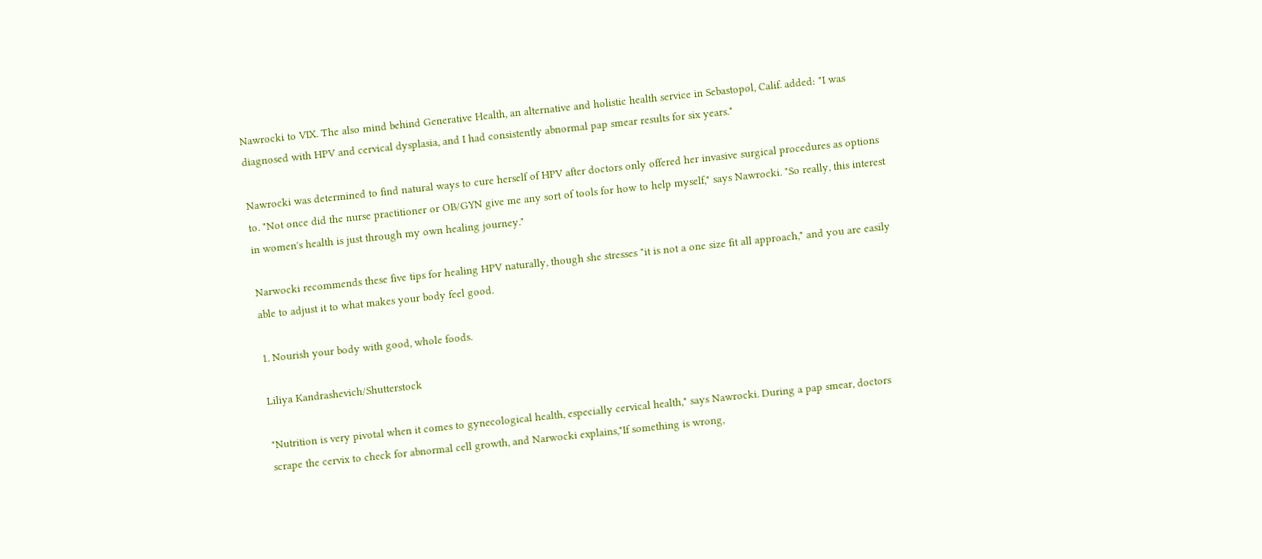Nawrocki to VIX. The also mind behind Generative Health, an alternative and holistic health service in Sebastopol, Calif. added: "I was diagnosed with HPV and cervical dysplasia, and I had consistently abnormal pap smear results for six years."

Nawrocki was determined to find natural ways to cure herself of HPV after doctors only offered her invasive surgical procedures as options to. "Not once did the nurse practitioner or OB/GYN give me any sort of tools for how to help myself," says Nawrocki. "So really, this interest in women's health is just through my own healing journey."

Narwocki recommends these five tips for healing HPV naturally, though she stresses "it is not a one size fit all approach," and you are easily able to adjust it to what makes your body feel good.

1. Nourish your body with good, whole foods.

Liliya Kandrashevich/Shutterstock

"Nutrition is very pivotal when it comes to gynecological health, especially cervical health," says Nawrocki. During a pap smear, doctors scrape the cervix to check for abnormal cell growth, and Narwocki explains,"If something is wrong,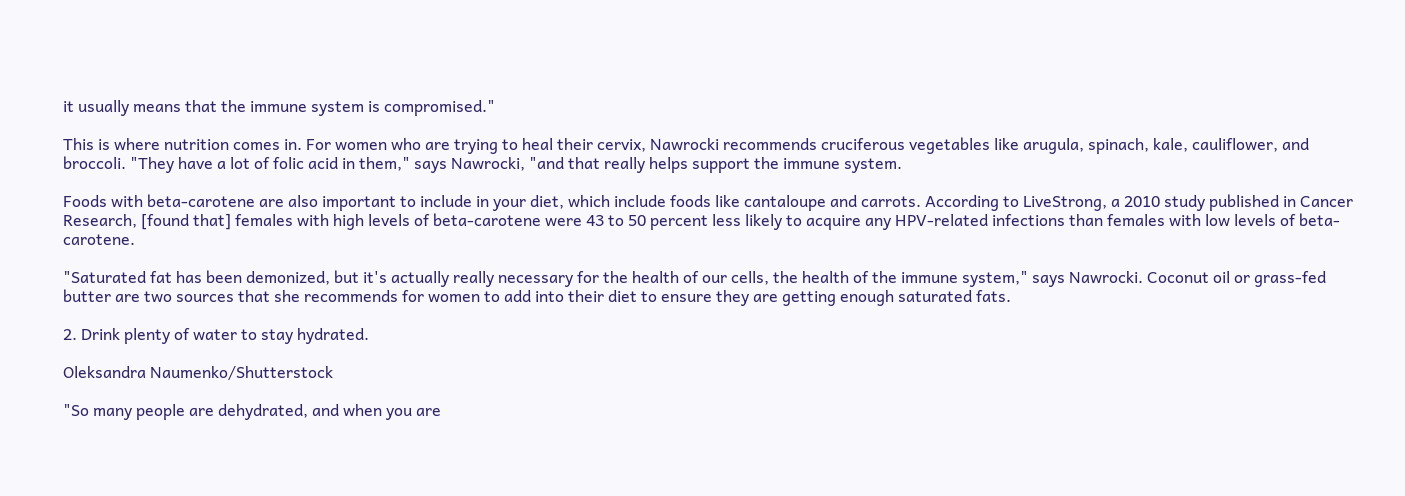it usually means that the immune system is compromised."

This is where nutrition comes in. For women who are trying to heal their cervix, Nawrocki recommends cruciferous vegetables like arugula, spinach, kale, cauliflower, and broccoli. "They have a lot of folic acid in them," says Nawrocki, "and that really helps support the immune system.

Foods with beta-carotene are also important to include in your diet, which include foods like cantaloupe and carrots. According to LiveStrong, a 2010 study published in Cancer Research, [found that] females with high levels of beta-carotene were 43 to 50 percent less likely to acquire any HPV-related infections than females with low levels of beta-carotene.

"Saturated fat has been demonized, but it's actually really necessary for the health of our cells, the health of the immune system," says Nawrocki. Coconut oil or grass-fed butter are two sources that she recommends for women to add into their diet to ensure they are getting enough saturated fats.

2. Drink plenty of water to stay hydrated.

Oleksandra Naumenko/Shutterstock

"So many people are dehydrated, and when you are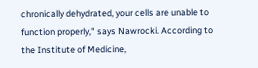chronically dehydrated, your cells are unable to function properly," says Nawrocki. According to the Institute of Medicine,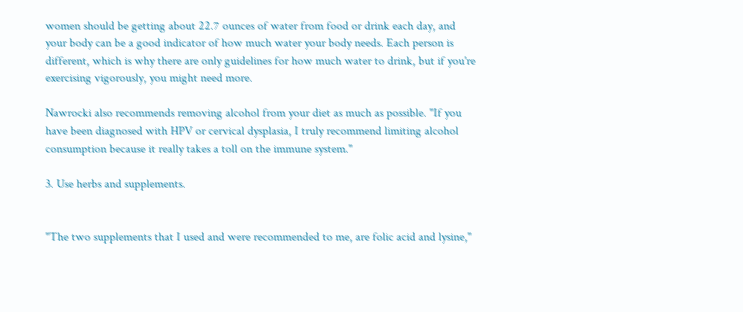women should be getting about 22.7 ounces of water from food or drink each day, and your body can be a good indicator of how much water your body needs. Each person is different, which is why there are only guidelines for how much water to drink, but if you're exercising vigorously, you might need more.

Nawrocki also recommends removing alcohol from your diet as much as possible. "If you have been diagnosed with HPV or cervical dysplasia, I truly recommend limiting alcohol consumption because it really takes a toll on the immune system."

3. Use herbs and supplements.


"The two supplements that I used and were recommended to me, are folic acid and lysine,"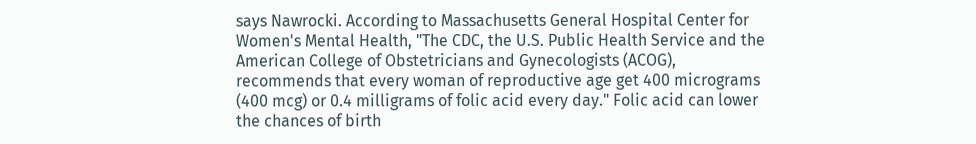says Nawrocki. According to Massachusetts General Hospital Center for Women's Mental Health, "The CDC, the U.S. Public Health Service and the American College of Obstetricians and Gynecologists (ACOG), recommends that every woman of reproductive age get 400 micrograms (400 mcg) or 0.4 milligrams of folic acid every day." Folic acid can lower the chances of birth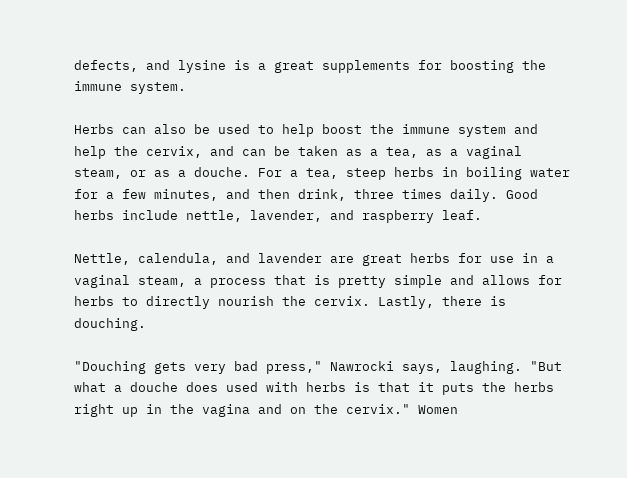defects, and lysine is a great supplements for boosting the immune system.

Herbs can also be used to help boost the immune system and help the cervix, and can be taken as a tea, as a vaginal steam, or as a douche. For a tea, steep herbs in boiling water for a few minutes, and then drink, three times daily. Good herbs include nettle, lavender, and raspberry leaf.

Nettle, calendula, and lavender are great herbs for use in a vaginal steam, a process that is pretty simple and allows for herbs to directly nourish the cervix. Lastly, there is douching.

"Douching gets very bad press," Nawrocki says, laughing. "But what a douche does used with herbs is that it puts the herbs right up in the vagina and on the cervix." Women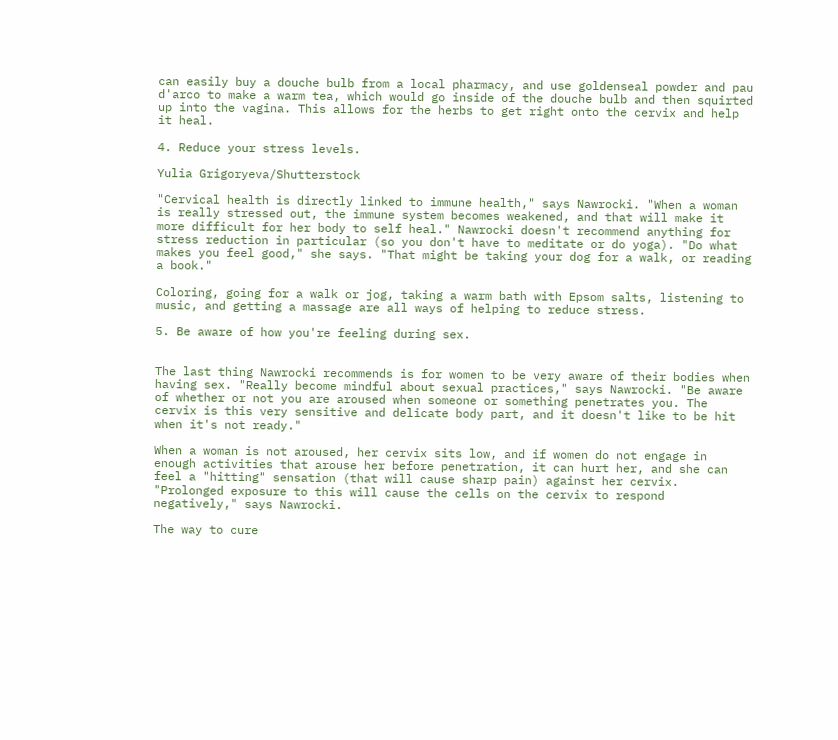can easily buy a douche bulb from a local pharmacy, and use goldenseal powder and pau d'arco to make a warm tea, which would go inside of the douche bulb and then squirted up into the vagina. This allows for the herbs to get right onto the cervix and help it heal.

4. Reduce your stress levels.

Yulia Grigoryeva/Shutterstock

"Cervical health is directly linked to immune health," says Nawrocki. "When a woman is really stressed out, the immune system becomes weakened, and that will make it more difficult for her body to self heal." Nawrocki doesn't recommend anything for stress reduction in particular (so you don't have to meditate or do yoga). "Do what makes you feel good," she says. "That might be taking your dog for a walk, or reading a book."

Coloring, going for a walk or jog, taking a warm bath with Epsom salts, listening to music, and getting a massage are all ways of helping to reduce stress.

5. Be aware of how you're feeling during sex.


The last thing Nawrocki recommends is for women to be very aware of their bodies when having sex. "Really become mindful about sexual practices," says Nawrocki. "Be aware of whether or not you are aroused when someone or something penetrates you. The cervix is this very sensitive and delicate body part, and it doesn't like to be hit when it's not ready."

When a woman is not aroused, her cervix sits low, and if women do not engage in enough activities that arouse her before penetration, it can hurt her, and she can feel a "hitting" sensation (that will cause sharp pain) against her cervix. "Prolonged exposure to this will cause the cells on the cervix to respond negatively," says Nawrocki.

The way to cure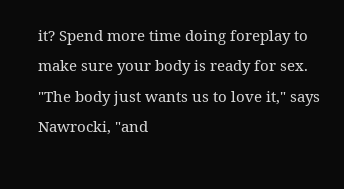it? Spend more time doing foreplay to make sure your body is ready for sex. "The body just wants us to love it," says Nawrocki, "and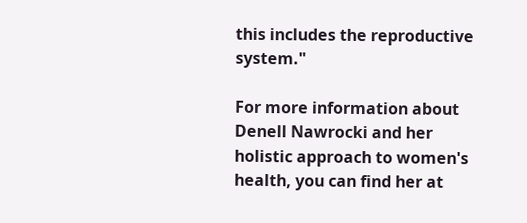this includes the reproductive system."

For more information about Denell Nawrocki and her holistic approach to women's health, you can find her at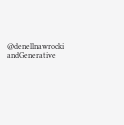@denellnawrocki andGenerative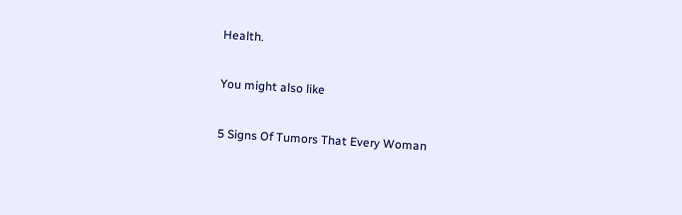Health.

You might also like

5 Signs Of Tumors That Every Woman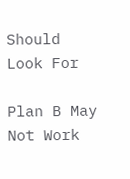Should Look For

Plan B May Not Work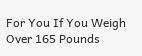For You If You Weigh Over 165 Pounds